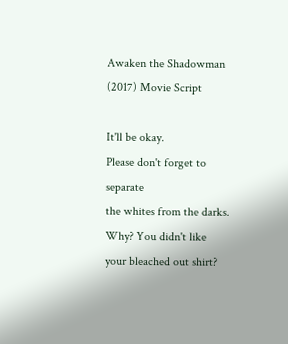Awaken the Shadowman (2017) Movie Script

It'll be okay.
Please don't forget to separate
the whites from the darks.
Why? You didn't like
your bleached out shirt?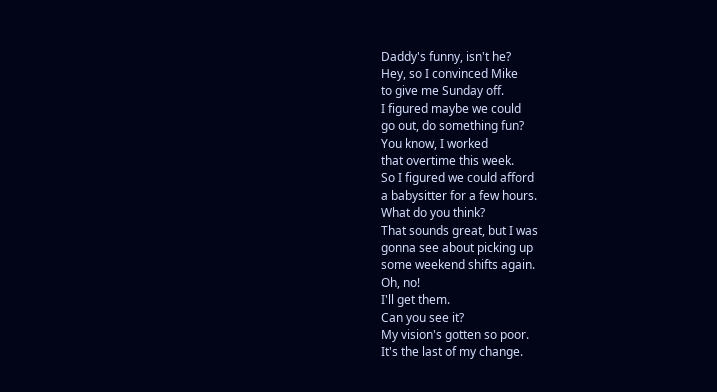Daddy's funny, isn't he?
Hey, so I convinced Mike
to give me Sunday off.
I figured maybe we could
go out, do something fun?
You know, I worked
that overtime this week.
So I figured we could afford
a babysitter for a few hours.
What do you think?
That sounds great, but I was
gonna see about picking up
some weekend shifts again.
Oh, no!
I'll get them.
Can you see it?
My vision's gotten so poor.
It's the last of my change.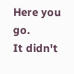Here you go.
It didn't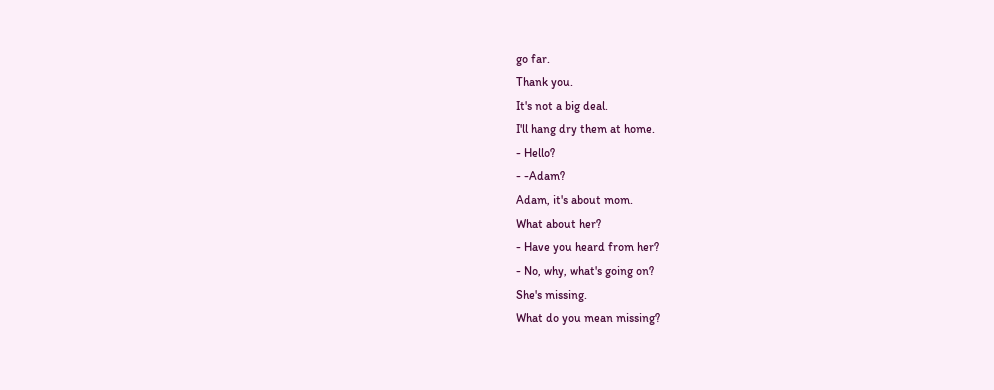go far.
Thank you.
It's not a big deal.
I'll hang dry them at home.
- Hello?
- -Adam?
Adam, it's about mom.
What about her?
- Have you heard from her?
- No, why, what's going on?
She's missing.
What do you mean missing?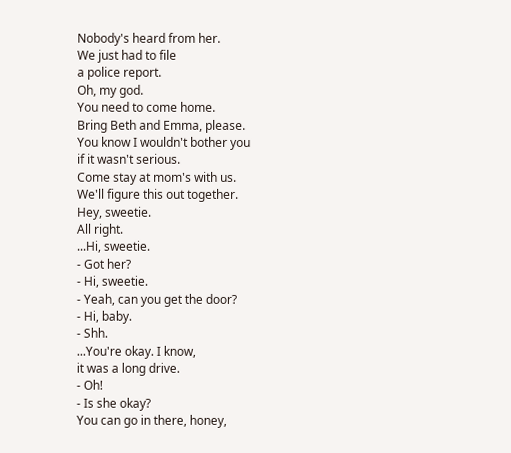Nobody's heard from her.
We just had to file
a police report.
Oh, my god.
You need to come home.
Bring Beth and Emma, please.
You know I wouldn't bother you
if it wasn't serious.
Come stay at mom's with us.
We'll figure this out together.
Hey, sweetie.
All right.
...Hi, sweetie.
- Got her?
- Hi, sweetie.
- Yeah, can you get the door?
- Hi, baby.
- Shh.
...You're okay. I know,
it was a long drive.
- Oh!
- Is she okay?
You can go in there, honey,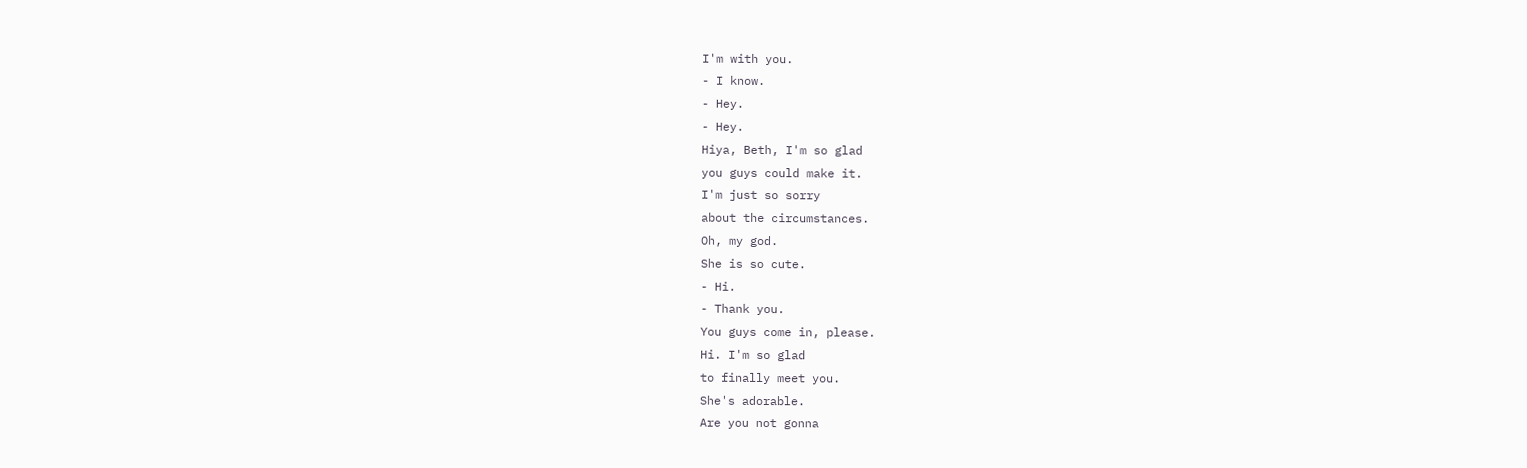I'm with you.
- I know.
- Hey.
- Hey.
Hiya, Beth, I'm so glad
you guys could make it.
I'm just so sorry
about the circumstances.
Oh, my god.
She is so cute.
- Hi.
- Thank you.
You guys come in, please.
Hi. I'm so glad
to finally meet you.
She's adorable.
Are you not gonna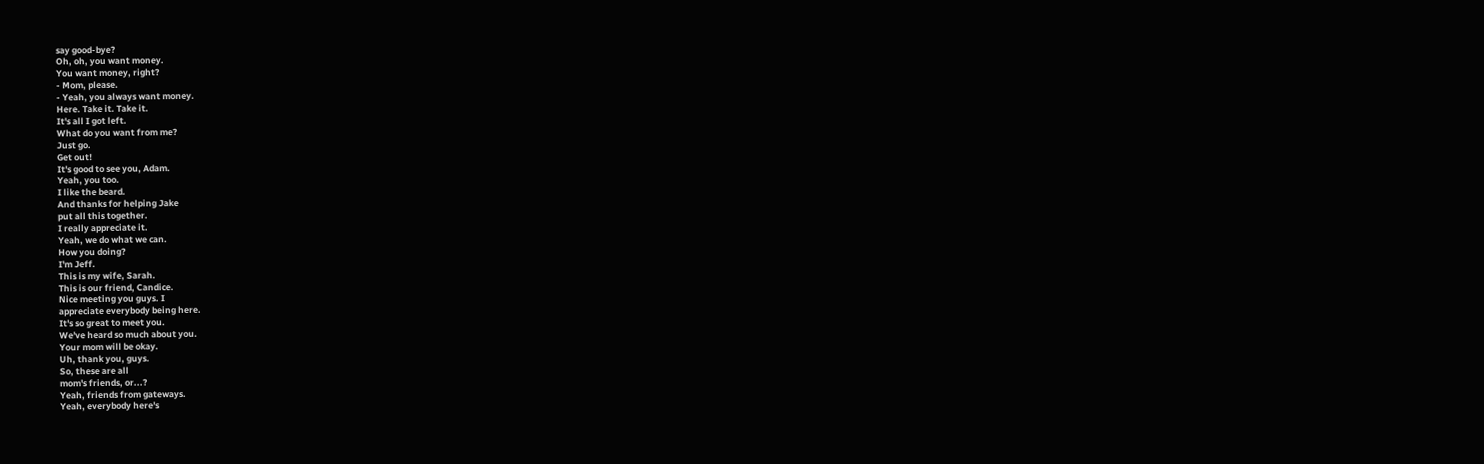say good-bye?
Oh, oh, you want money.
You want money, right?
- Mom, please.
- Yeah, you always want money.
Here. Take it. Take it.
It's all I got left.
What do you want from me?
Just go.
Get out!
It's good to see you, Adam.
Yeah, you too.
I like the beard.
And thanks for helping Jake
put all this together.
I really appreciate it.
Yeah, we do what we can.
How you doing?
I'm Jeff.
This is my wife, Sarah.
This is our friend, Candice.
Nice meeting you guys. I
appreciate everybody being here.
It's so great to meet you.
We've heard so much about you.
Your mom will be okay.
Uh, thank you, guys.
So, these are all
mom's friends, or...?
Yeah, friends from gateways.
Yeah, everybody here's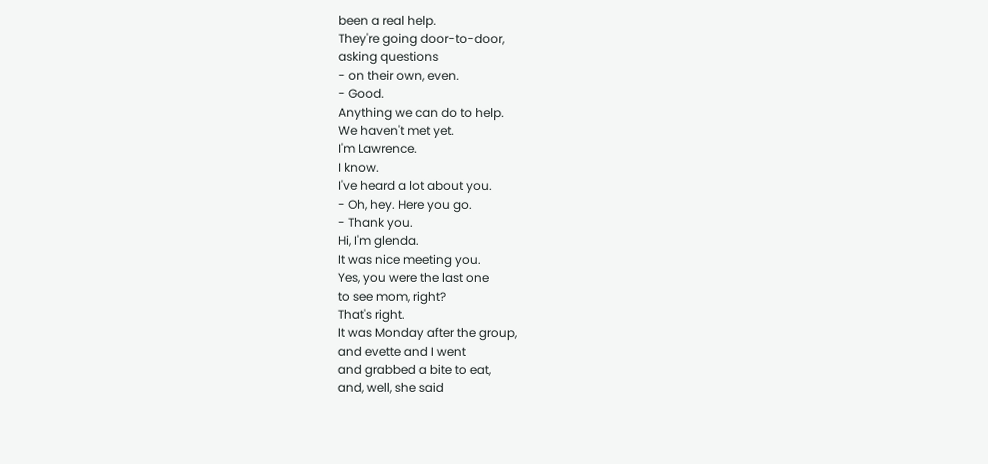been a real help.
They're going door-to-door,
asking questions
- on their own, even.
- Good.
Anything we can do to help.
We haven't met yet.
I'm Lawrence.
I know.
I've heard a lot about you.
- Oh, hey. Here you go.
- Thank you.
Hi, I'm glenda.
It was nice meeting you.
Yes, you were the last one
to see mom, right?
That's right.
It was Monday after the group,
and evette and I went
and grabbed a bite to eat,
and, well, she said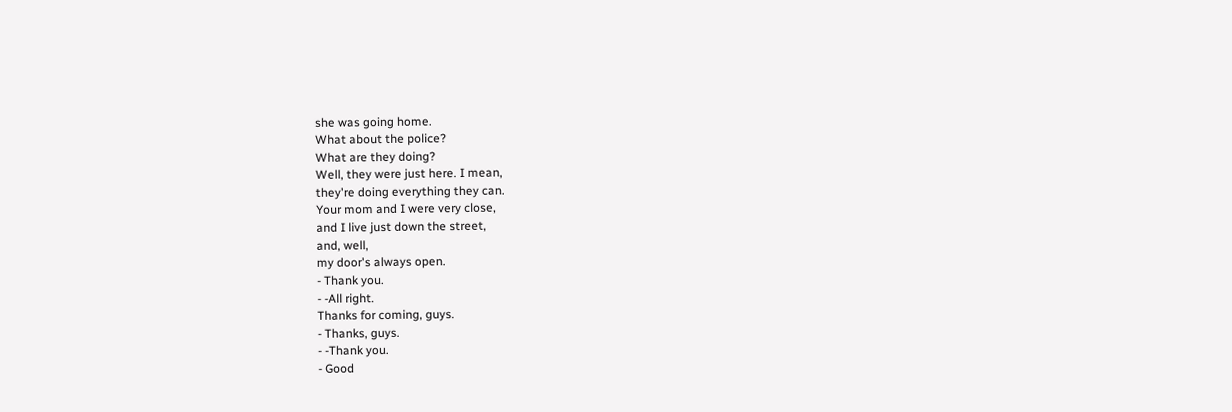she was going home.
What about the police?
What are they doing?
Well, they were just here. I mean,
they're doing everything they can.
Your mom and I were very close,
and I live just down the street,
and, well,
my door's always open.
- Thank you.
- -All right.
Thanks for coming, guys.
- Thanks, guys.
- -Thank you.
- Good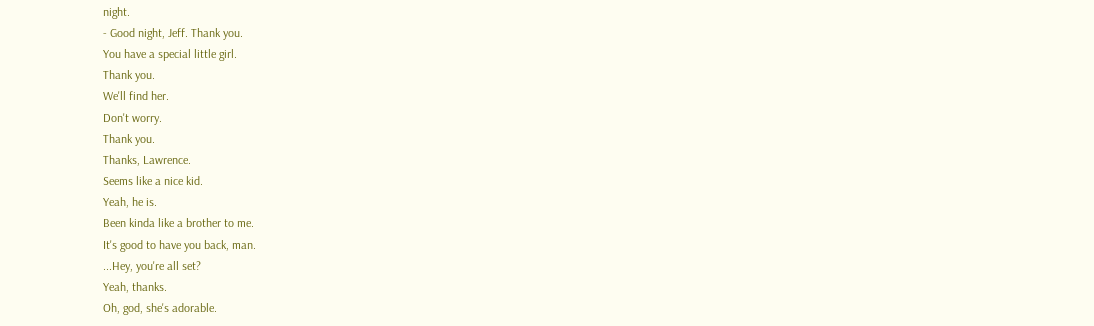night.
- Good night, Jeff. Thank you.
You have a special little girl.
Thank you.
We'll find her.
Don't worry.
Thank you.
Thanks, Lawrence.
Seems like a nice kid.
Yeah, he is.
Been kinda like a brother to me.
It's good to have you back, man.
...Hey, you're all set?
Yeah, thanks.
Oh, god, she's adorable.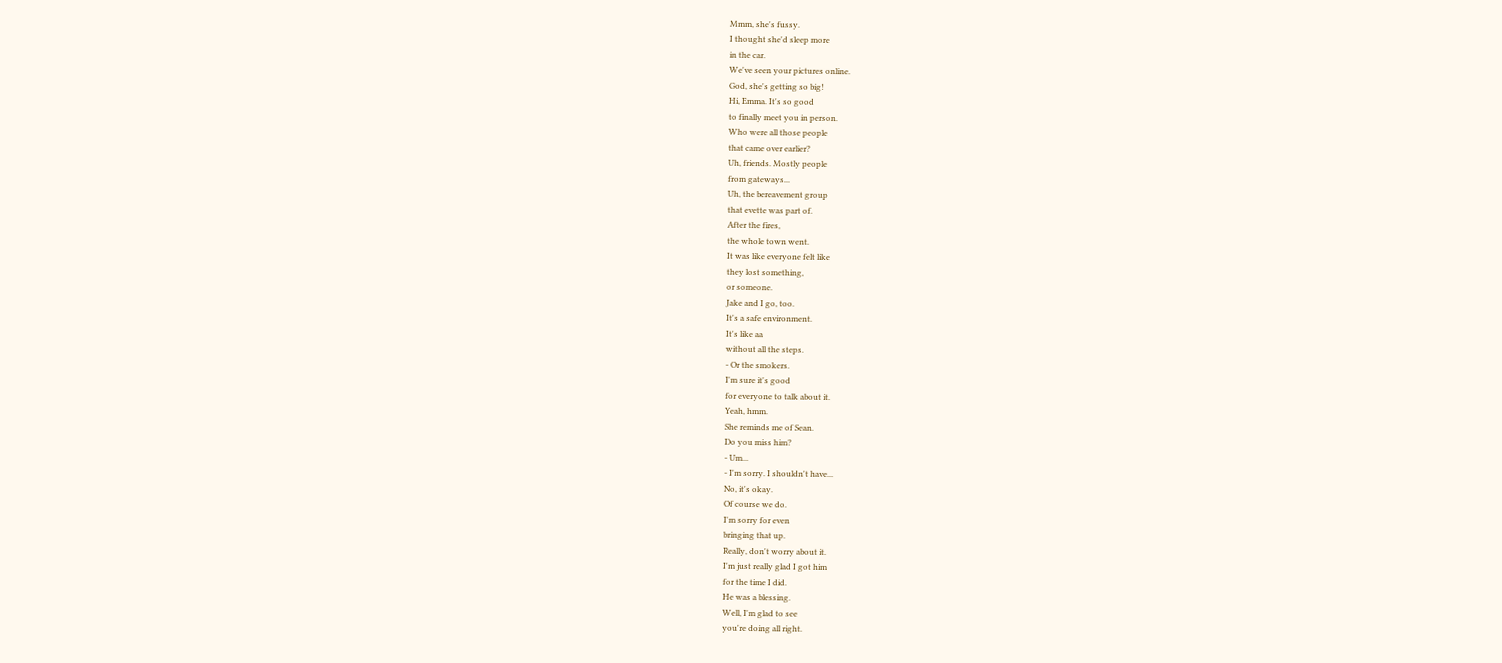Mmm, she's fussy.
I thought she'd sleep more
in the car.
We've seen your pictures online.
God, she's getting so big!
Hi, Emma. It's so good
to finally meet you in person.
Who were all those people
that came over earlier?
Uh, friends. Mostly people
from gateways...
Uh, the bereavement group
that evette was part of.
After the fires,
the whole town went.
It was like everyone felt like
they lost something,
or someone.
Jake and I go, too.
It's a safe environment.
It's like aa
without all the steps.
- Or the smokers.
I'm sure it's good
for everyone to talk about it.
Yeah, hmm.
She reminds me of Sean.
Do you miss him?
- Um...
- I'm sorry. I shouldn't have...
No, it's okay.
Of course we do.
I'm sorry for even
bringing that up.
Really, don't worry about it.
I'm just really glad I got him
for the time I did.
He was a blessing.
Well, I'm glad to see
you're doing all right.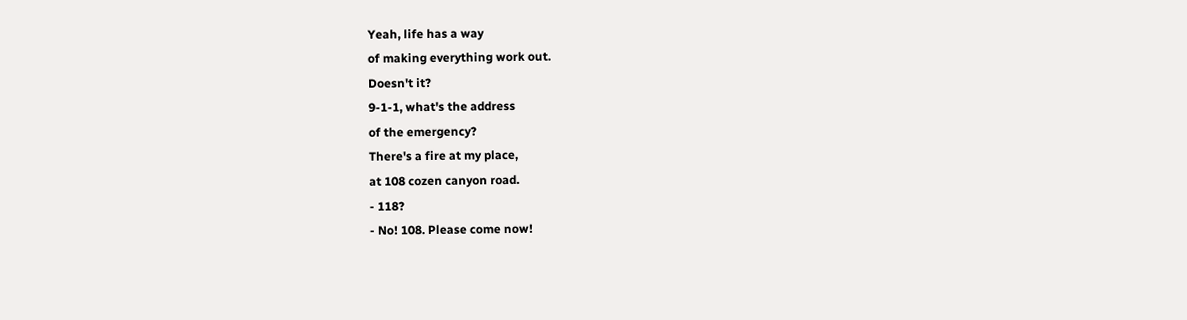Yeah, life has a way
of making everything work out.
Doesn't it?
9-1-1, what's the address
of the emergency?
There's a fire at my place,
at 108 cozen canyon road.
- 118?
- No! 108. Please come now!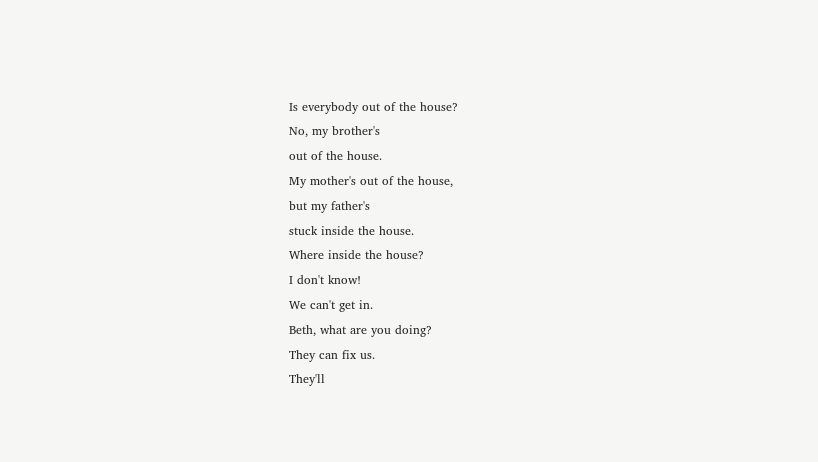Is everybody out of the house?
No, my brother's
out of the house.
My mother's out of the house,
but my father's
stuck inside the house.
Where inside the house?
I don't know!
We can't get in.
Beth, what are you doing?
They can fix us.
They'll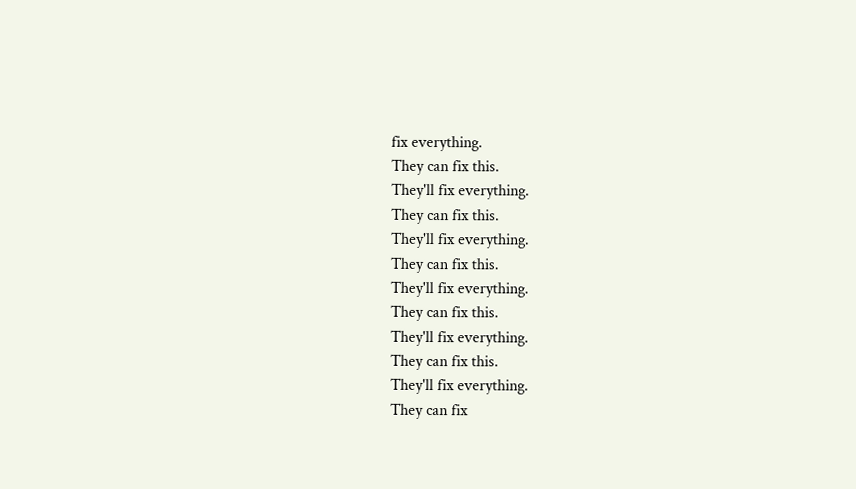fix everything.
They can fix this.
They'll fix everything.
They can fix this.
They'll fix everything.
They can fix this.
They'll fix everything.
They can fix this.
They'll fix everything.
They can fix this.
They'll fix everything.
They can fix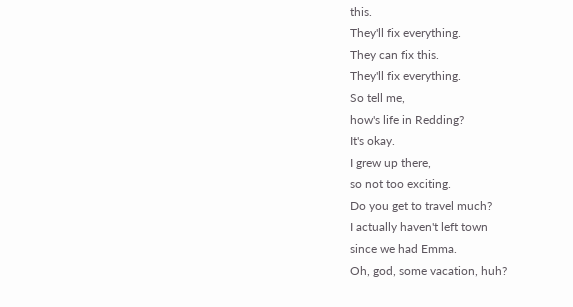this.
They'll fix everything.
They can fix this.
They'll fix everything.
So tell me,
how's life in Redding?
It's okay.
I grew up there,
so not too exciting.
Do you get to travel much?
I actually haven't left town
since we had Emma.
Oh, god, some vacation, huh?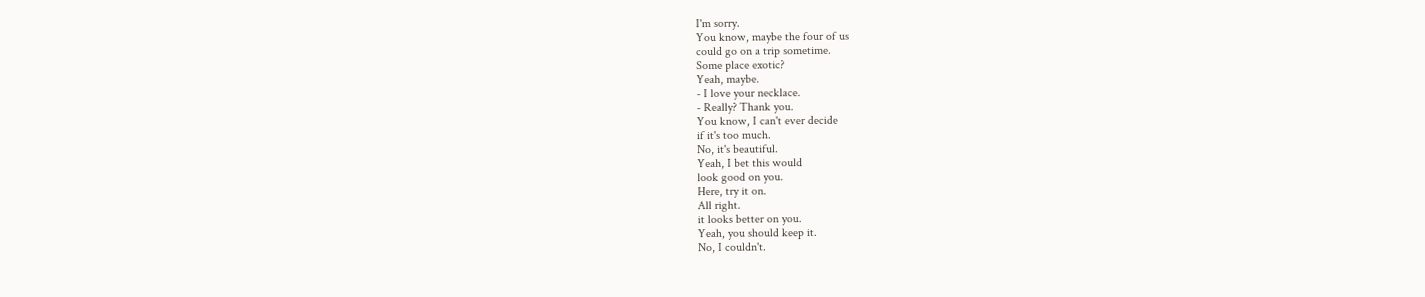I'm sorry.
You know, maybe the four of us
could go on a trip sometime.
Some place exotic?
Yeah, maybe.
- I love your necklace.
- Really? Thank you.
You know, I can't ever decide
if it's too much.
No, it's beautiful.
Yeah, I bet this would
look good on you.
Here, try it on.
All right.
it looks better on you.
Yeah, you should keep it.
No, I couldn't.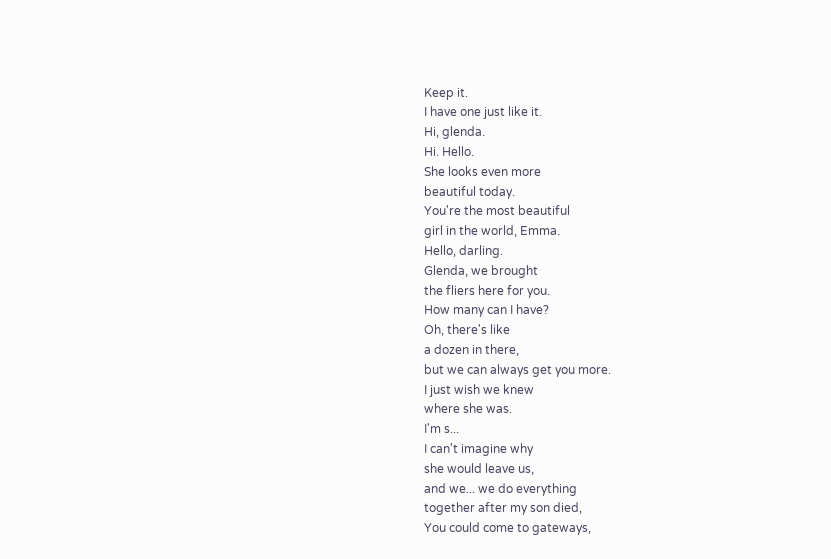Keep it.
I have one just like it.
Hi, glenda.
Hi. Hello.
She looks even more
beautiful today.
You're the most beautiful
girl in the world, Emma.
Hello, darling.
Glenda, we brought
the fliers here for you.
How many can I have?
Oh, there's like
a dozen in there,
but we can always get you more.
I just wish we knew
where she was.
I'm s...
I can't imagine why
she would leave us,
and we... we do everything
together after my son died,
You could come to gateways,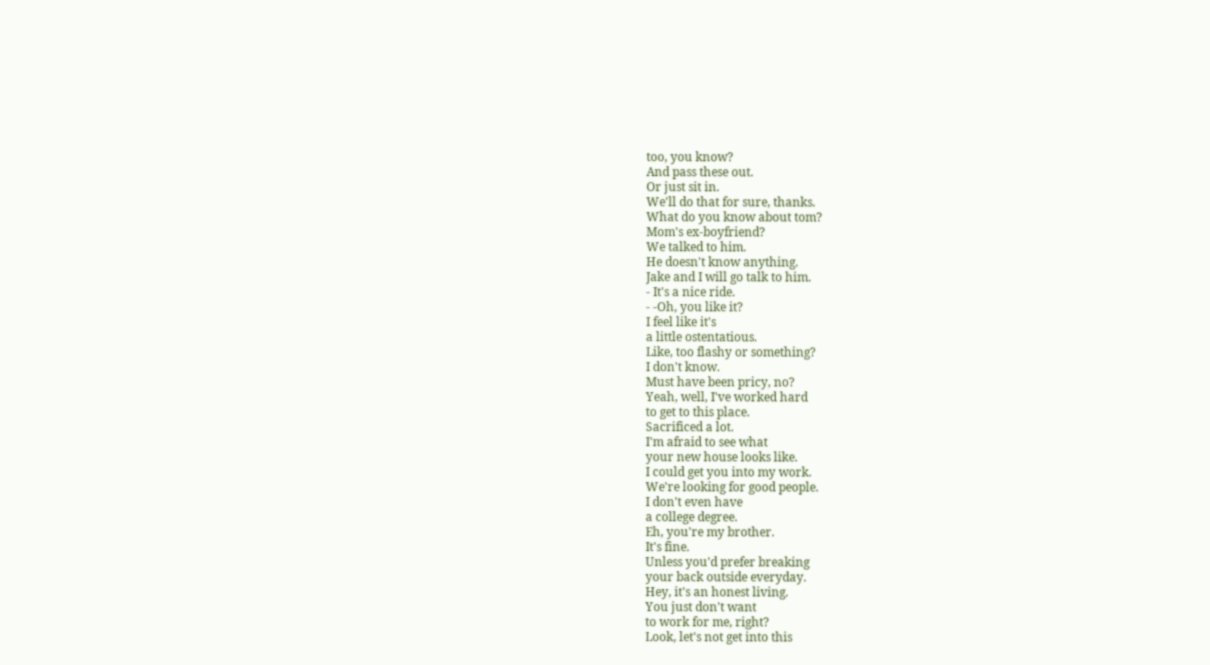too, you know?
And pass these out.
Or just sit in.
We'll do that for sure, thanks.
What do you know about tom?
Mom's ex-boyfriend?
We talked to him.
He doesn't know anything.
Jake and I will go talk to him.
- It's a nice ride.
- -Oh, you like it?
I feel like it's
a little ostentatious.
Like, too flashy or something?
I don't know.
Must have been pricy, no?
Yeah, well, I've worked hard
to get to this place.
Sacrificed a lot.
I'm afraid to see what
your new house looks like.
I could get you into my work.
We're looking for good people.
I don't even have
a college degree.
Eh, you're my brother.
It's fine.
Unless you'd prefer breaking
your back outside everyday.
Hey, it's an honest living.
You just don't want
to work for me, right?
Look, let's not get into this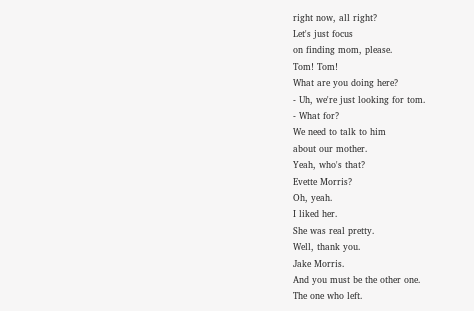right now, all right?
Let's just focus
on finding mom, please.
Tom! Tom!
What are you doing here?
- Uh, we're just looking for tom.
- What for?
We need to talk to him
about our mother.
Yeah, who's that?
Evette Morris?
Oh, yeah.
I liked her.
She was real pretty.
Well, thank you.
Jake Morris.
And you must be the other one.
The one who left.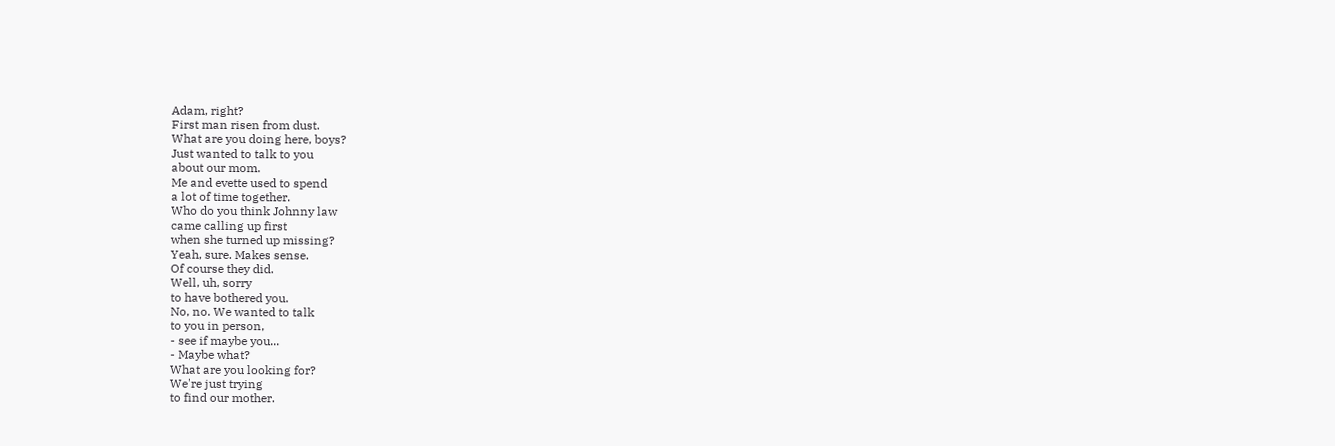Adam, right?
First man risen from dust.
What are you doing here, boys?
Just wanted to talk to you
about our mom.
Me and evette used to spend
a lot of time together.
Who do you think Johnny law
came calling up first
when she turned up missing?
Yeah, sure. Makes sense.
Of course they did.
Well, uh, sorry
to have bothered you.
No, no. We wanted to talk
to you in person,
- see if maybe you...
- Maybe what?
What are you looking for?
We're just trying
to find our mother.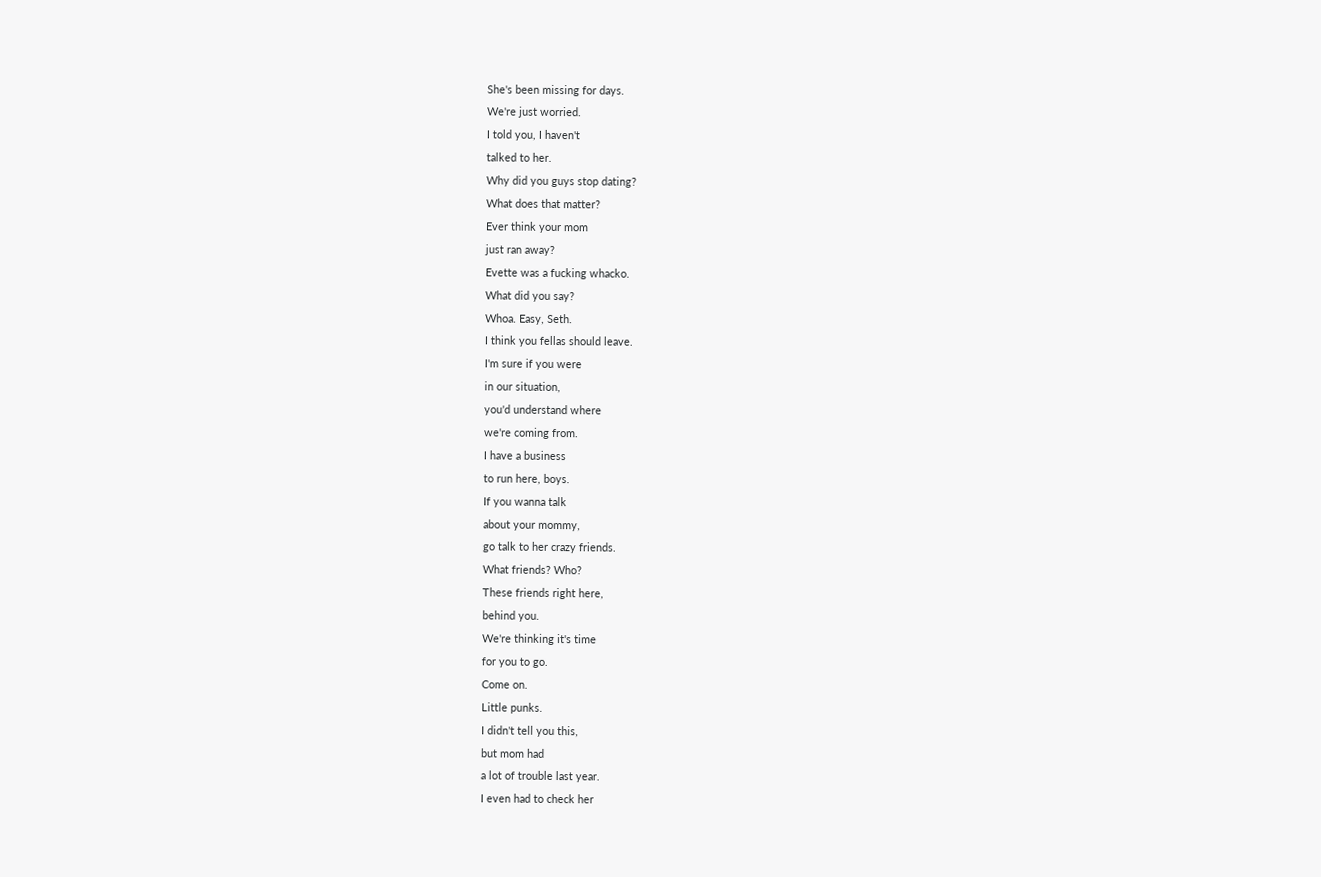She's been missing for days.
We're just worried.
I told you, I haven't
talked to her.
Why did you guys stop dating?
What does that matter?
Ever think your mom
just ran away?
Evette was a fucking whacko.
What did you say?
Whoa. Easy, Seth.
I think you fellas should leave.
I'm sure if you were
in our situation,
you'd understand where
we're coming from.
I have a business
to run here, boys.
If you wanna talk
about your mommy,
go talk to her crazy friends.
What friends? Who?
These friends right here,
behind you.
We're thinking it's time
for you to go.
Come on.
Little punks.
I didn't tell you this,
but mom had
a lot of trouble last year.
I even had to check her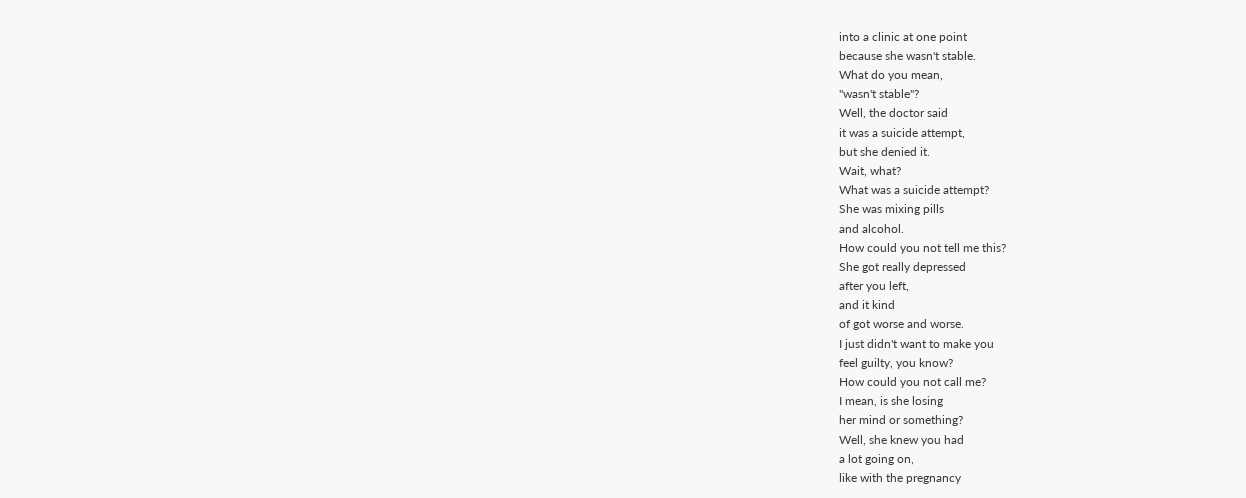into a clinic at one point
because she wasn't stable.
What do you mean,
"wasn't stable"?
Well, the doctor said
it was a suicide attempt,
but she denied it.
Wait, what?
What was a suicide attempt?
She was mixing pills
and alcohol.
How could you not tell me this?
She got really depressed
after you left,
and it kind
of got worse and worse.
I just didn't want to make you
feel guilty, you know?
How could you not call me?
I mean, is she losing
her mind or something?
Well, she knew you had
a lot going on,
like with the pregnancy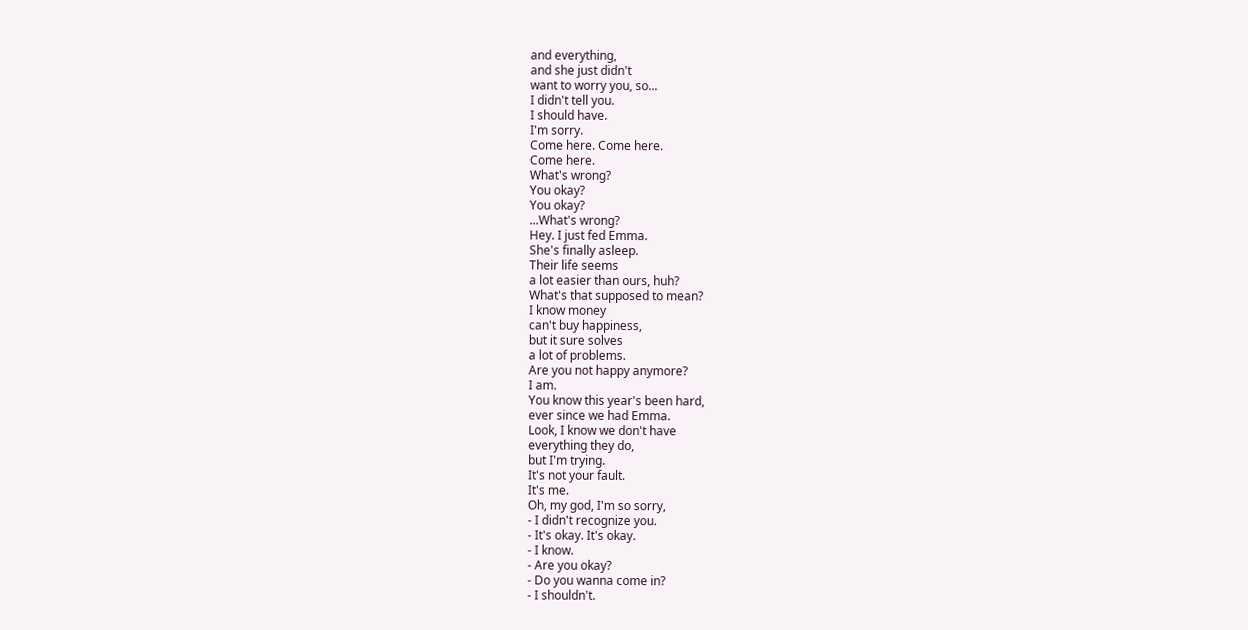and everything,
and she just didn't
want to worry you, so...
I didn't tell you.
I should have.
I'm sorry.
Come here. Come here.
Come here.
What's wrong?
You okay?
You okay?
...What's wrong?
Hey. I just fed Emma.
She's finally asleep.
Their life seems
a lot easier than ours, huh?
What's that supposed to mean?
I know money
can't buy happiness,
but it sure solves
a lot of problems.
Are you not happy anymore?
I am.
You know this year's been hard,
ever since we had Emma.
Look, I know we don't have
everything they do,
but I'm trying.
It's not your fault.
It's me.
Oh, my god, I'm so sorry,
- I didn't recognize you.
- It's okay. It's okay.
- I know.
- Are you okay?
- Do you wanna come in?
- I shouldn't.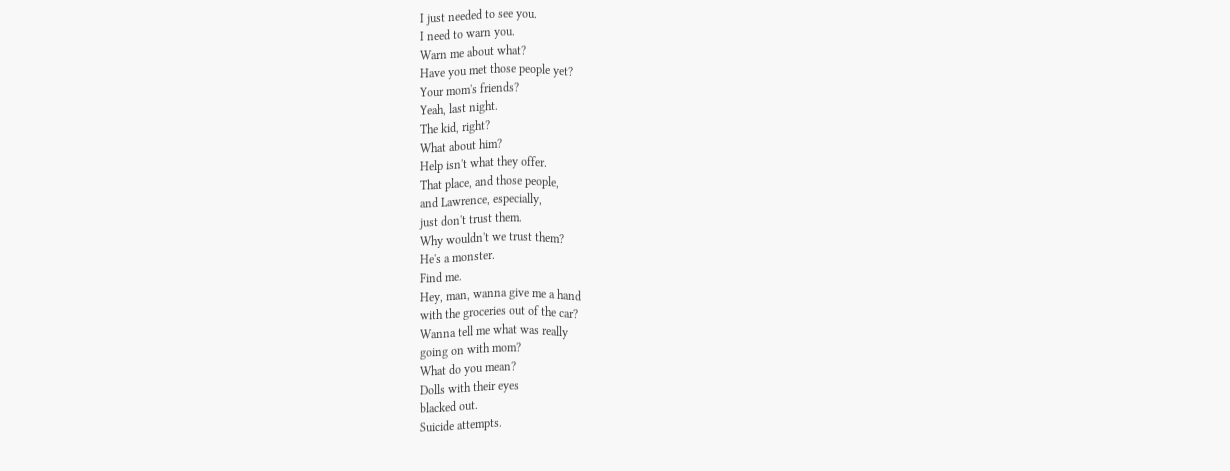I just needed to see you.
I need to warn you.
Warn me about what?
Have you met those people yet?
Your mom's friends?
Yeah, last night.
The kid, right?
What about him?
Help isn't what they offer.
That place, and those people,
and Lawrence, especially,
just don't trust them.
Why wouldn't we trust them?
He's a monster.
Find me.
Hey, man, wanna give me a hand
with the groceries out of the car?
Wanna tell me what was really
going on with mom?
What do you mean?
Dolls with their eyes
blacked out.
Suicide attempts.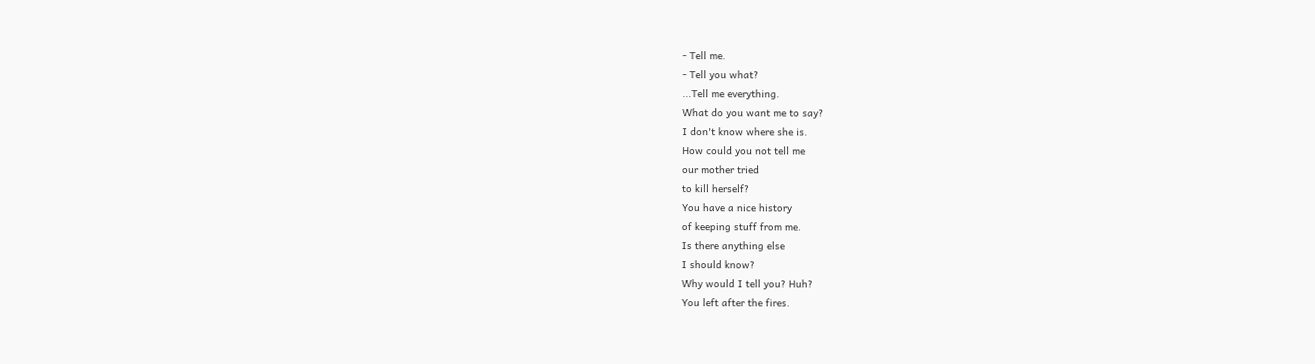- Tell me.
- Tell you what?
...Tell me everything.
What do you want me to say?
I don't know where she is.
How could you not tell me
our mother tried
to kill herself?
You have a nice history
of keeping stuff from me.
Is there anything else
I should know?
Why would I tell you? Huh?
You left after the fires.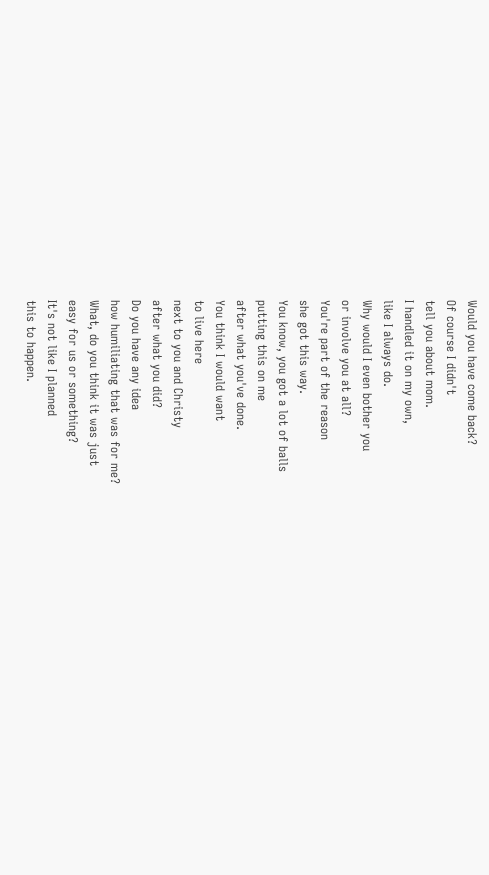Would you have come back?
Of course I didn't
tell you about mom.
I handled it on my own,
like I always do.
Why would I even bother you
or involve you at all?
You're part of the reason
she got this way.
You know, you got a lot of balls
putting this on me
after what you've done.
You think I would want
to live here
next to you and Christy
after what you did?
Do you have any idea
how humiliating that was for me?
What, do you think it was just
easy for us or something?
It's not like I planned
this to happen.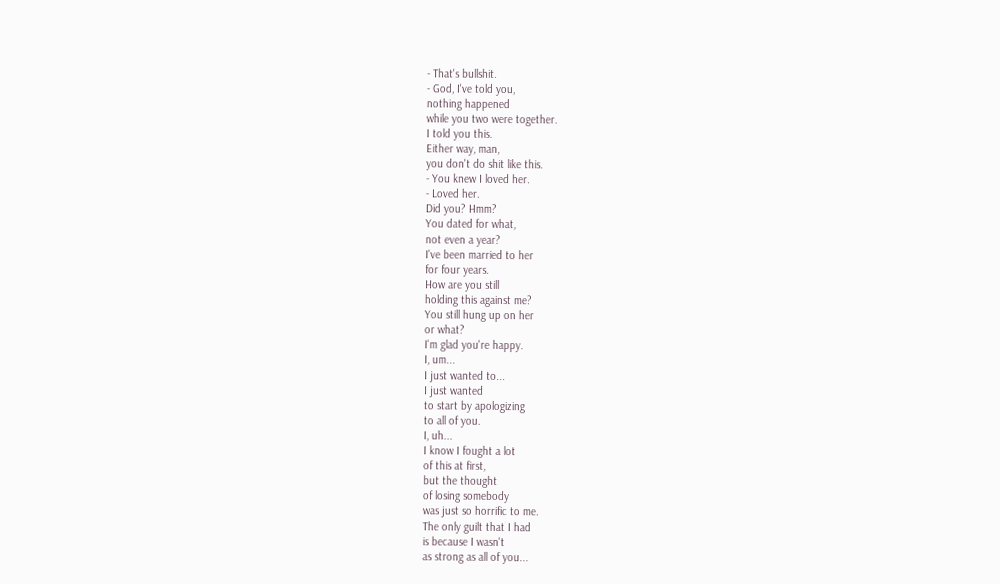- That's bullshit.
- God, I've told you,
nothing happened
while you two were together.
I told you this.
Either way, man,
you don't do shit like this.
- You knew I loved her.
- Loved her.
Did you? Hmm?
You dated for what,
not even a year?
I've been married to her
for four years.
How are you still
holding this against me?
You still hung up on her
or what?
I'm glad you're happy.
I, um...
I just wanted to...
I just wanted
to start by apologizing
to all of you.
I, uh...
I know I fought a lot
of this at first,
but the thought
of losing somebody
was just so horrific to me.
The only guilt that I had
is because I wasn't
as strong as all of you...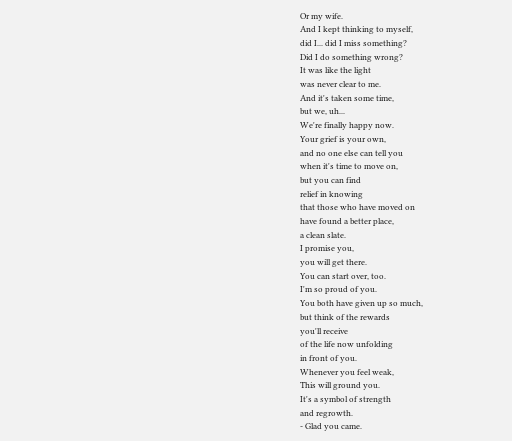Or my wife.
And I kept thinking to myself,
did I... did I miss something?
Did I do something wrong?
It was like the light
was never clear to me.
And it's taken some time,
but we, uh...
We're finally happy now.
Your grief is your own,
and no one else can tell you
when it's time to move on,
but you can find
relief in knowing
that those who have moved on
have found a better place,
a clean slate.
I promise you,
you will get there.
You can start over, too.
I'm so proud of you.
You both have given up so much,
but think of the rewards
you'll receive
of the life now unfolding
in front of you.
Whenever you feel weak,
This will ground you.
It's a symbol of strength
and regrowth.
- Glad you came.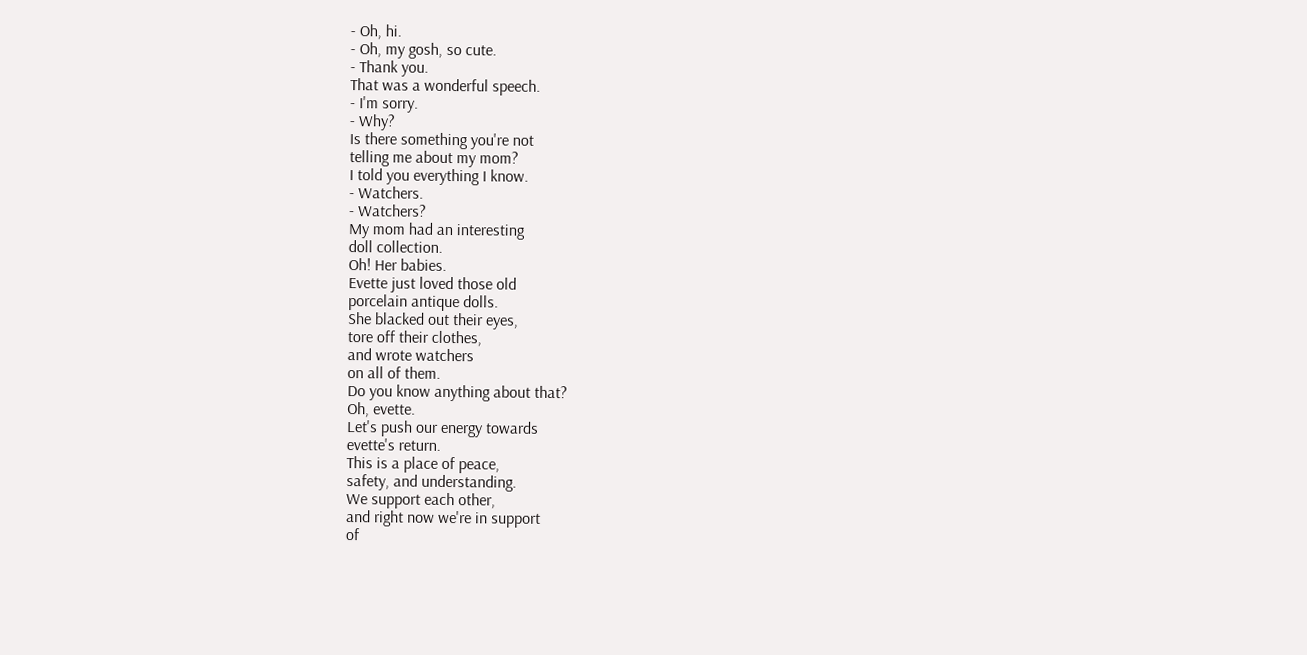- Oh, hi.
- Oh, my gosh, so cute.
- Thank you.
That was a wonderful speech.
- I'm sorry.
- Why?
Is there something you're not
telling me about my mom?
I told you everything I know.
- Watchers.
- Watchers?
My mom had an interesting
doll collection.
Oh! Her babies.
Evette just loved those old
porcelain antique dolls.
She blacked out their eyes,
tore off their clothes,
and wrote watchers
on all of them.
Do you know anything about that?
Oh, evette.
Let's push our energy towards
evette's return.
This is a place of peace,
safety, and understanding.
We support each other,
and right now we're in support
of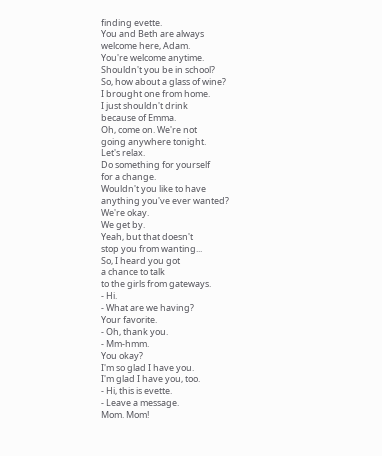finding evette.
You and Beth are always
welcome here, Adam.
You're welcome anytime.
Shouldn't you be in school?
So, how about a glass of wine?
I brought one from home.
I just shouldn't drink
because of Emma.
Oh, come on. We're not
going anywhere tonight.
Let's relax.
Do something for yourself
for a change.
Wouldn't you like to have
anything you've ever wanted?
We're okay.
We get by.
Yeah, but that doesn't
stop you from wanting...
So, I heard you got
a chance to talk
to the girls from gateways.
- Hi.
- What are we having?
Your favorite.
- Oh, thank you.
- Mm-hmm.
You okay?
I'm so glad I have you.
I'm glad I have you, too.
- Hi, this is evette.
- Leave a message.
Mom. Mom!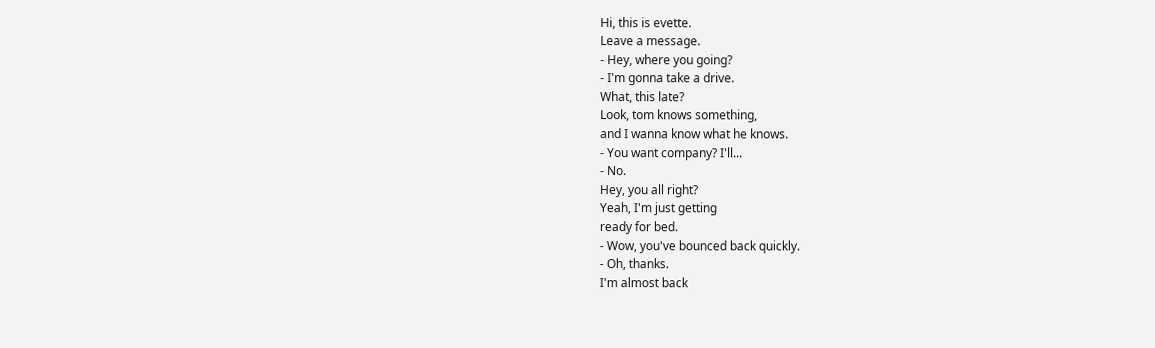Hi, this is evette.
Leave a message.
- Hey, where you going?
- I'm gonna take a drive.
What, this late?
Look, tom knows something,
and I wanna know what he knows.
- You want company? I'll...
- No.
Hey, you all right?
Yeah, I'm just getting
ready for bed.
- Wow, you've bounced back quickly.
- Oh, thanks.
I'm almost back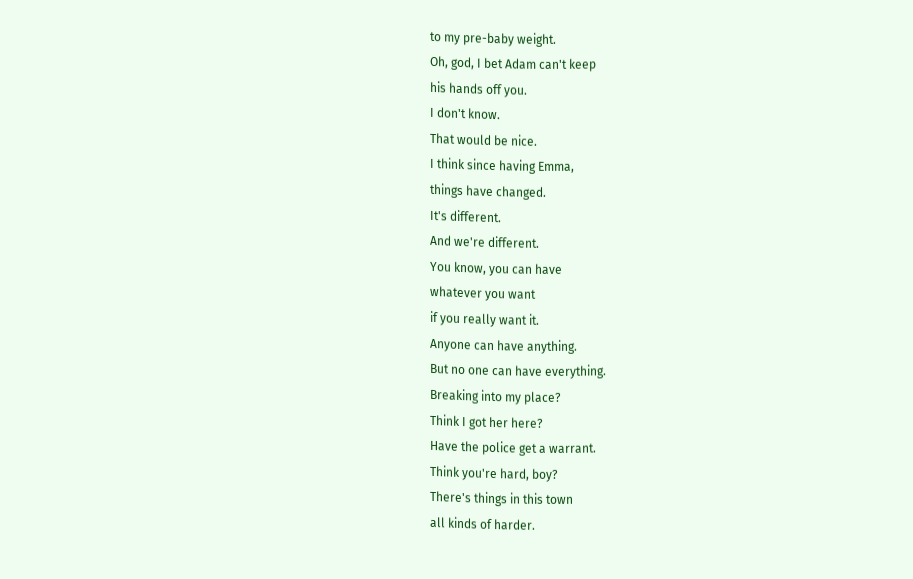to my pre-baby weight.
Oh, god, I bet Adam can't keep
his hands off you.
I don't know.
That would be nice.
I think since having Emma,
things have changed.
It's different.
And we're different.
You know, you can have
whatever you want
if you really want it.
Anyone can have anything.
But no one can have everything.
Breaking into my place?
Think I got her here?
Have the police get a warrant.
Think you're hard, boy?
There's things in this town
all kinds of harder.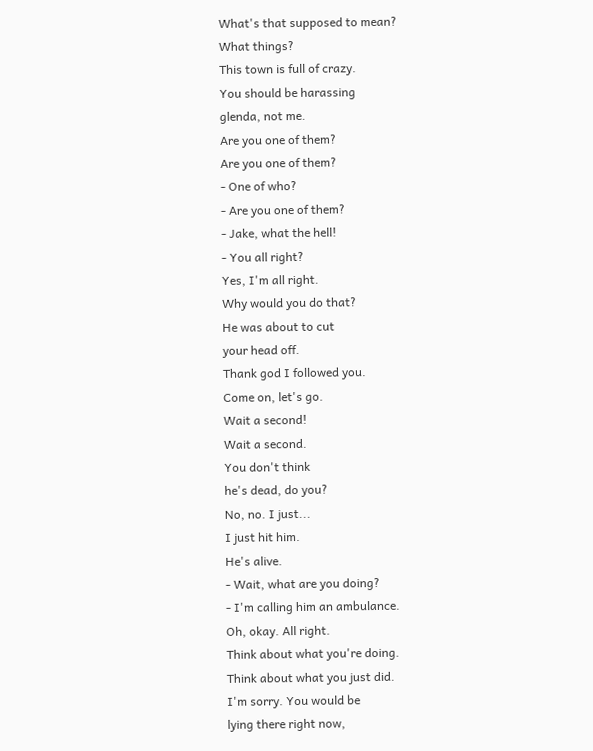What's that supposed to mean?
What things?
This town is full of crazy.
You should be harassing
glenda, not me.
Are you one of them?
Are you one of them?
- One of who?
- Are you one of them?
- Jake, what the hell!
- You all right?
Yes, I'm all right.
Why would you do that?
He was about to cut
your head off.
Thank god I followed you.
Come on, let's go.
Wait a second!
Wait a second.
You don't think
he's dead, do you?
No, no. I just...
I just hit him.
He's alive.
- Wait, what are you doing?
- I'm calling him an ambulance.
Oh, okay. All right.
Think about what you're doing.
Think about what you just did.
I'm sorry. You would be
lying there right now,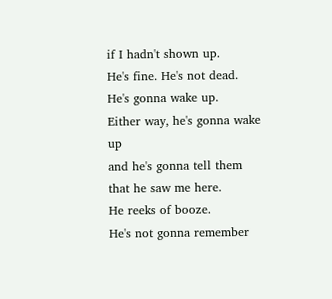if I hadn't shown up.
He's fine. He's not dead.
He's gonna wake up.
Either way, he's gonna wake up
and he's gonna tell them
that he saw me here.
He reeks of booze.
He's not gonna remember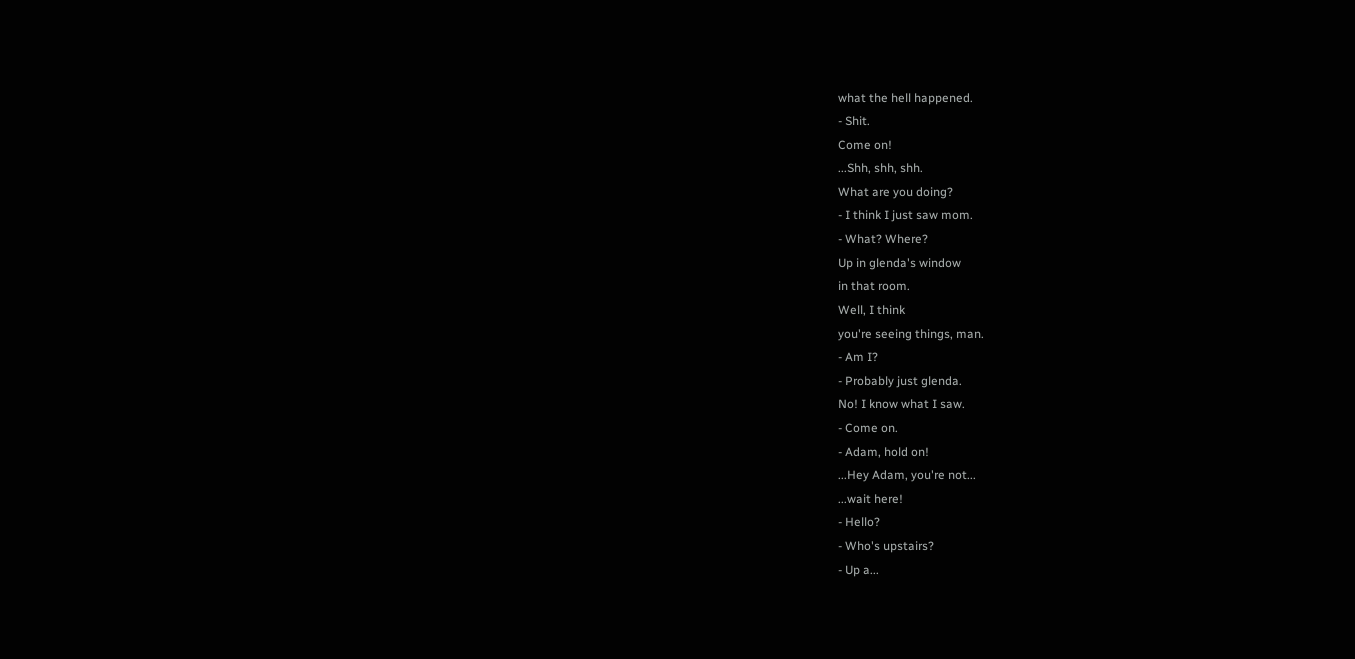what the hell happened.
- Shit.
Come on!
...Shh, shh, shh.
What are you doing?
- I think I just saw mom.
- What? Where?
Up in glenda's window
in that room.
Well, I think
you're seeing things, man.
- Am I?
- Probably just glenda.
No! I know what I saw.
- Come on.
- Adam, hold on!
...Hey Adam, you're not...
...wait here!
- Hello?
- Who's upstairs?
- Up a...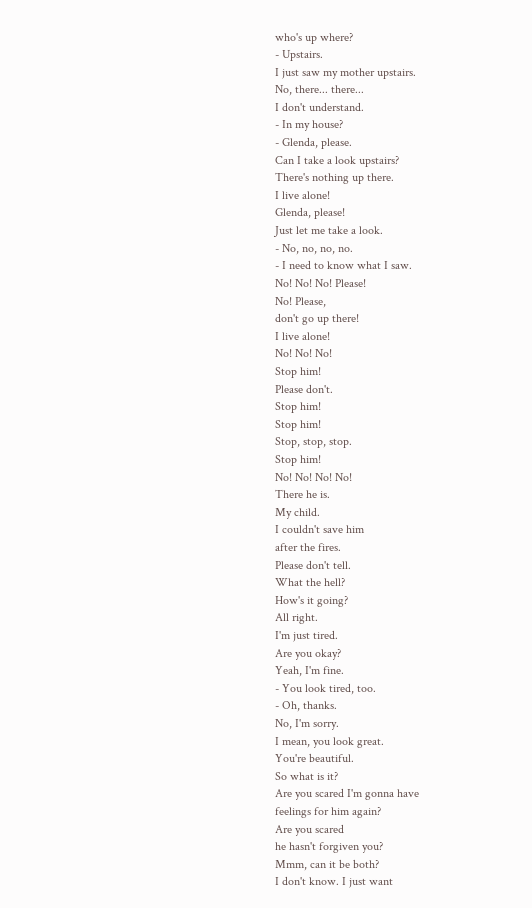who's up where?
- Upstairs.
I just saw my mother upstairs.
No, there... there...
I don't understand.
- In my house?
- Glenda, please.
Can I take a look upstairs?
There's nothing up there.
I live alone!
Glenda, please!
Just let me take a look.
- No, no, no, no.
- I need to know what I saw.
No! No! No! Please!
No! Please,
don't go up there!
I live alone!
No! No! No!
Stop him!
Please don't.
Stop him!
Stop him!
Stop, stop, stop.
Stop him!
No! No! No! No!
There he is.
My child.
I couldn't save him
after the fires.
Please don't tell.
What the hell?
How's it going?
All right.
I'm just tired.
Are you okay?
Yeah, I'm fine.
- You look tired, too.
- Oh, thanks.
No, I'm sorry.
I mean, you look great.
You're beautiful.
So what is it?
Are you scared I'm gonna have
feelings for him again?
Are you scared
he hasn't forgiven you?
Mmm, can it be both?
I don't know. I just want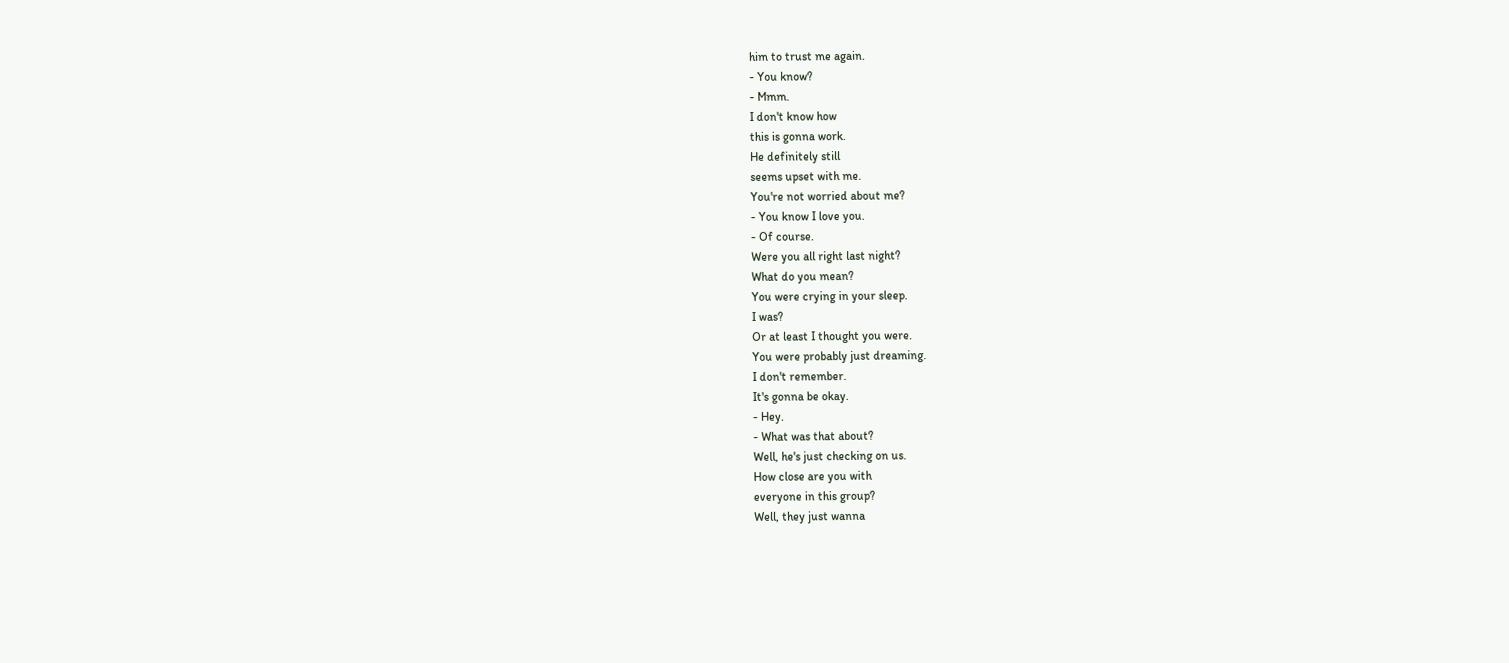him to trust me again.
- You know?
- Mmm.
I don't know how
this is gonna work.
He definitely still
seems upset with me.
You're not worried about me?
- You know I love you.
- Of course.
Were you all right last night?
What do you mean?
You were crying in your sleep.
I was?
Or at least I thought you were.
You were probably just dreaming.
I don't remember.
It's gonna be okay.
- Hey.
- What was that about?
Well, he's just checking on us.
How close are you with
everyone in this group?
Well, they just wanna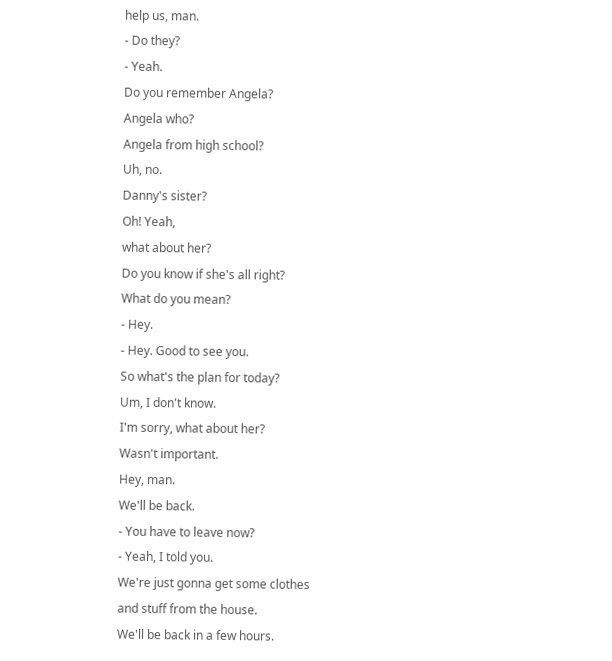help us, man.
- Do they?
- Yeah.
Do you remember Angela?
Angela who?
Angela from high school?
Uh, no.
Danny's sister?
Oh! Yeah,
what about her?
Do you know if she's all right?
What do you mean?
- Hey.
- Hey. Good to see you.
So what's the plan for today?
Um, I don't know.
I'm sorry, what about her?
Wasn't important.
Hey, man.
We'll be back.
- You have to leave now?
- Yeah, I told you.
We're just gonna get some clothes
and stuff from the house.
We'll be back in a few hours.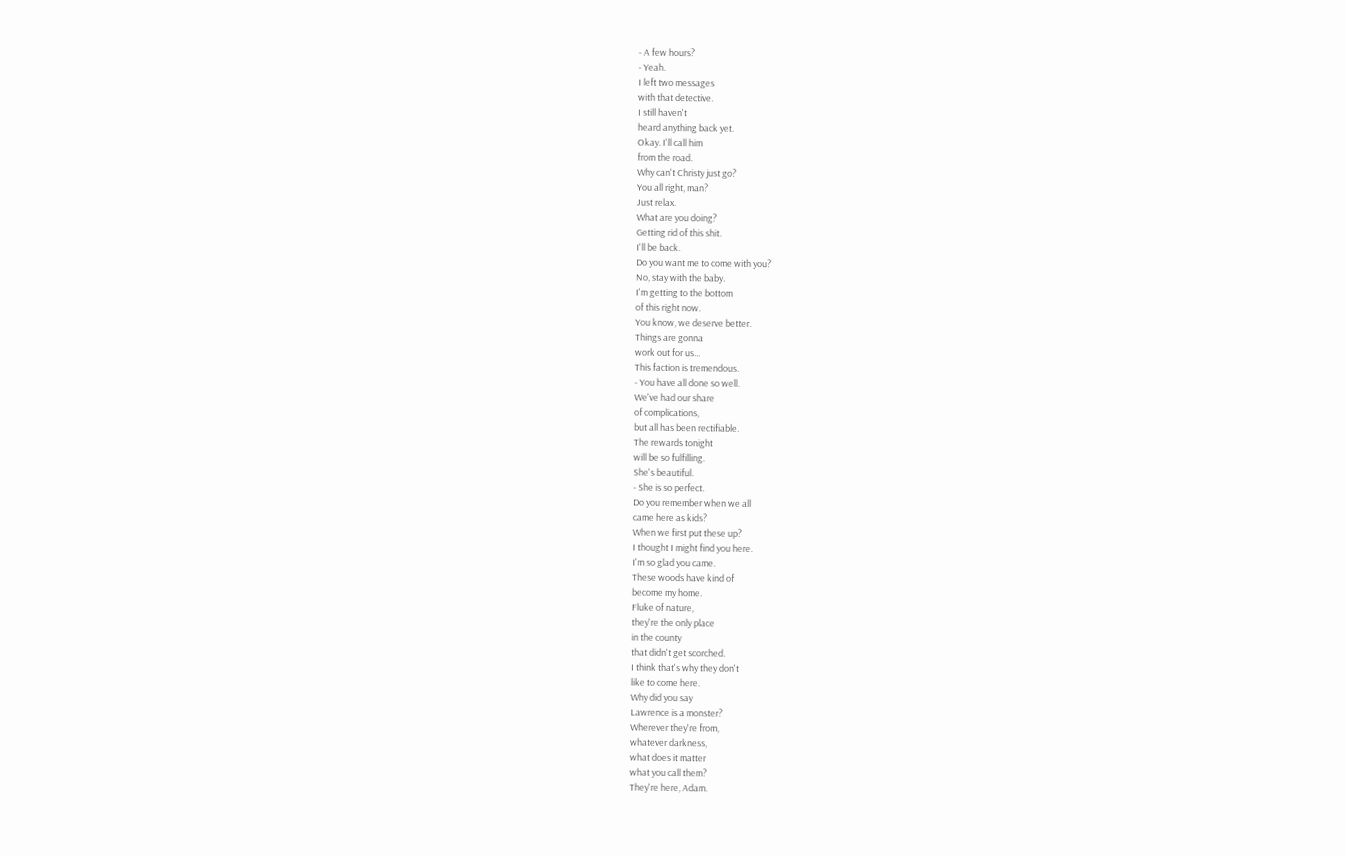- A few hours?
- Yeah.
I left two messages
with that detective.
I still haven't
heard anything back yet.
Okay. I'll call him
from the road.
Why can't Christy just go?
You all right, man?
Just relax.
What are you doing?
Getting rid of this shit.
I'll be back.
Do you want me to come with you?
No, stay with the baby.
I'm getting to the bottom
of this right now.
You know, we deserve better.
Things are gonna
work out for us...
This faction is tremendous.
- You have all done so well.
We've had our share
of complications,
but all has been rectifiable.
The rewards tonight
will be so fulfilling.
She's beautiful.
- She is so perfect.
Do you remember when we all
came here as kids?
When we first put these up?
I thought I might find you here.
I'm so glad you came.
These woods have kind of
become my home.
Fluke of nature,
they're the only place
in the county
that didn't get scorched.
I think that's why they don't
like to come here.
Why did you say
Lawrence is a monster?
Wherever they're from,
whatever darkness,
what does it matter
what you call them?
They're here, Adam.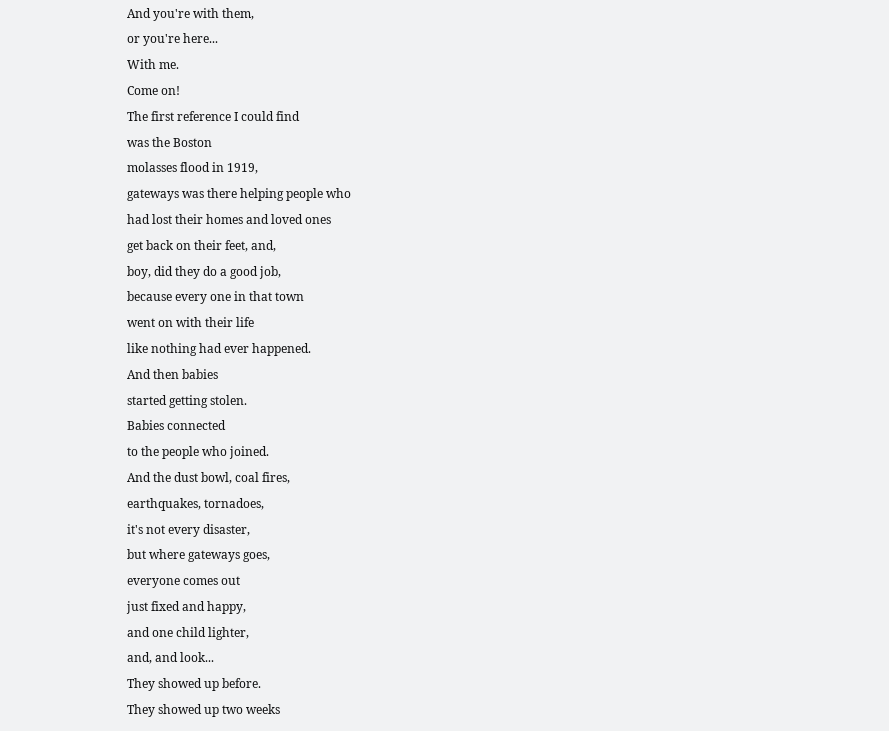And you're with them,
or you're here...
With me.
Come on!
The first reference I could find
was the Boston
molasses flood in 1919,
gateways was there helping people who
had lost their homes and loved ones
get back on their feet, and,
boy, did they do a good job,
because every one in that town
went on with their life
like nothing had ever happened.
And then babies
started getting stolen.
Babies connected
to the people who joined.
And the dust bowl, coal fires,
earthquakes, tornadoes,
it's not every disaster,
but where gateways goes,
everyone comes out
just fixed and happy,
and one child lighter,
and, and look...
They showed up before.
They showed up two weeks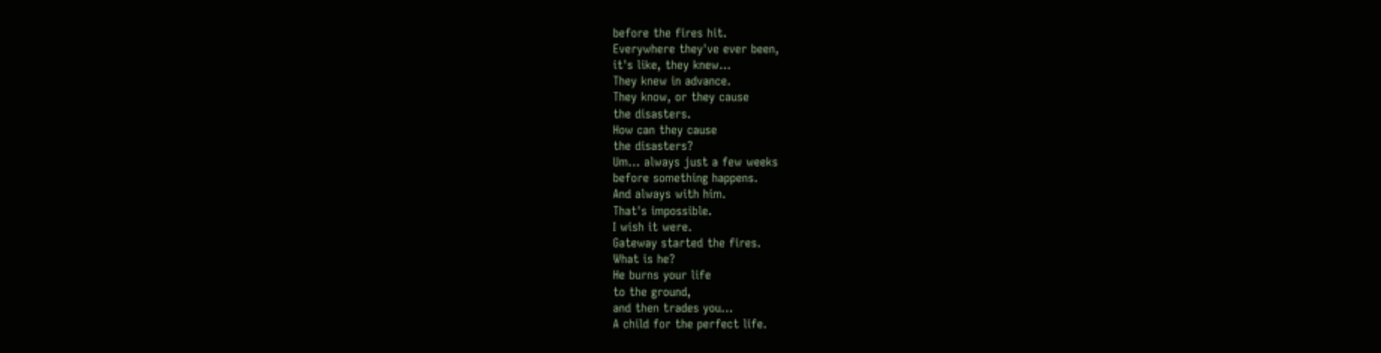before the fires hit.
Everywhere they've ever been,
it's like, they knew...
They knew in advance.
They know, or they cause
the disasters.
How can they cause
the disasters?
Um... always just a few weeks
before something happens.
And always with him.
That's impossible.
I wish it were.
Gateway started the fires.
What is he?
He burns your life
to the ground,
and then trades you...
A child for the perfect life.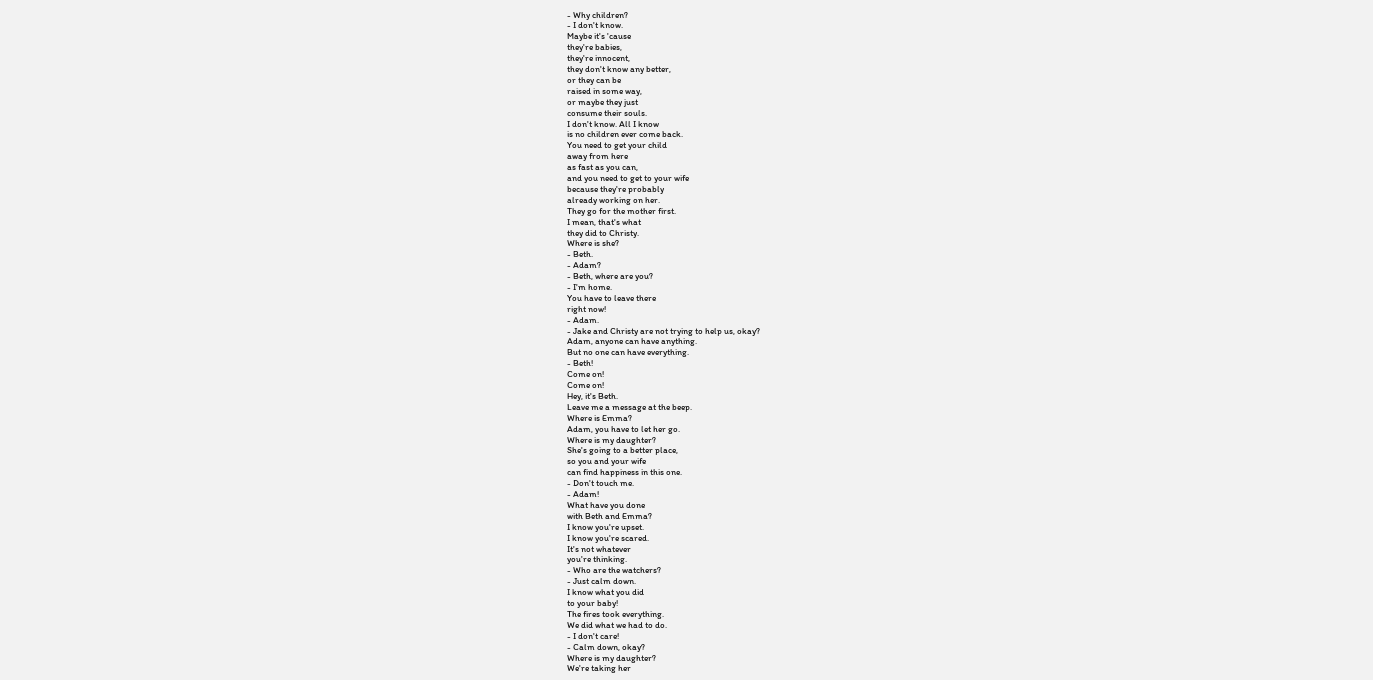- Why children?
- I don't know.
Maybe it's 'cause
they're babies,
they're innocent,
they don't know any better,
or they can be
raised in some way,
or maybe they just
consume their souls.
I don't know. All I know
is no children ever come back.
You need to get your child
away from here
as fast as you can,
and you need to get to your wife
because they're probably
already working on her.
They go for the mother first.
I mean, that's what
they did to Christy.
Where is she?
- Beth.
- Adam?
- Beth, where are you?
- I'm home.
You have to leave there
right now!
- Adam.
- Jake and Christy are not trying to help us, okay?
Adam, anyone can have anything.
But no one can have everything.
- Beth!
Come on!
Come on!
Hey, it's Beth.
Leave me a message at the beep.
Where is Emma?
Adam, you have to let her go.
Where is my daughter?
She's going to a better place,
so you and your wife
can find happiness in this one.
- Don't touch me.
- Adam!
What have you done
with Beth and Emma?
I know you're upset.
I know you're scared.
It's not whatever
you're thinking.
- Who are the watchers?
- Just calm down.
I know what you did
to your baby!
The fires took everything.
We did what we had to do.
- I don't care!
- Calm down, okay?
Where is my daughter?
We're taking her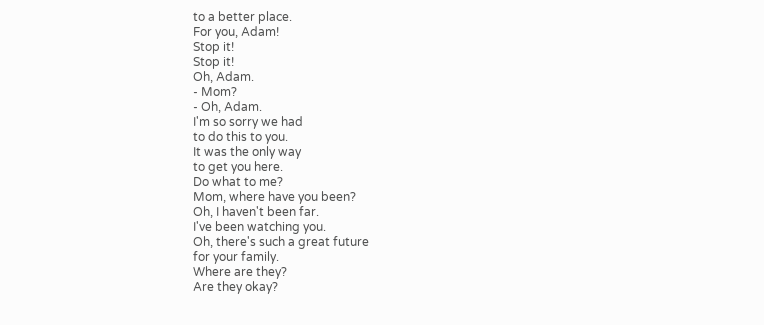to a better place.
For you, Adam!
Stop it!
Stop it!
Oh, Adam.
- Mom?
- Oh, Adam.
I'm so sorry we had
to do this to you.
It was the only way
to get you here.
Do what to me?
Mom, where have you been?
Oh, I haven't been far.
I've been watching you.
Oh, there's such a great future
for your family.
Where are they?
Are they okay?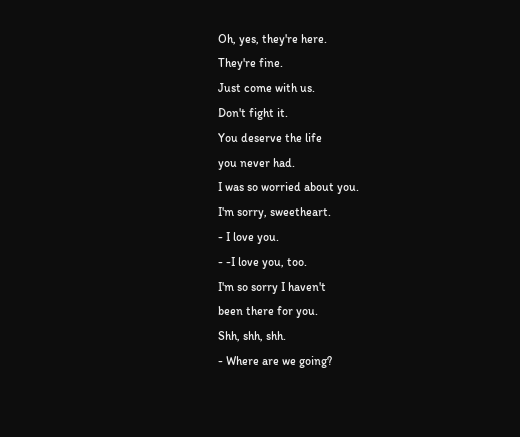Oh, yes, they're here.
They're fine.
Just come with us.
Don't fight it.
You deserve the life
you never had.
I was so worried about you.
I'm sorry, sweetheart.
- I love you.
- -I love you, too.
I'm so sorry I haven't
been there for you.
Shh, shh, shh.
- Where are we going?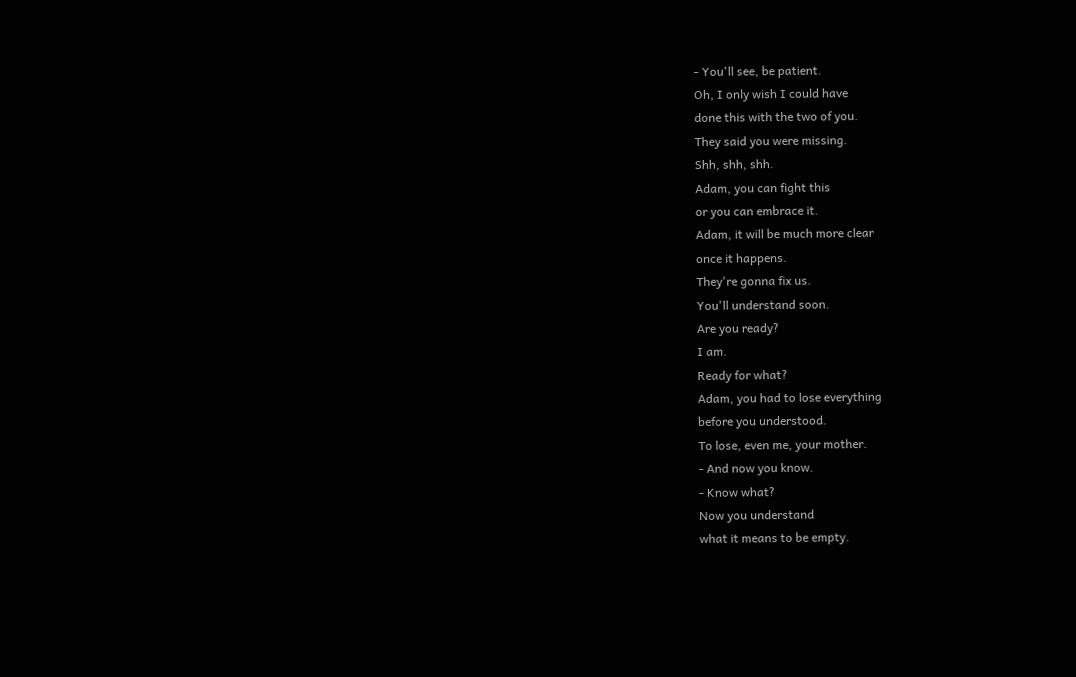- You'll see, be patient.
Oh, I only wish I could have
done this with the two of you.
They said you were missing.
Shh, shh, shh.
Adam, you can fight this
or you can embrace it.
Adam, it will be much more clear
once it happens.
They're gonna fix us.
You'll understand soon.
Are you ready?
I am.
Ready for what?
Adam, you had to lose everything
before you understood.
To lose, even me, your mother.
- And now you know.
- Know what?
Now you understand
what it means to be empty.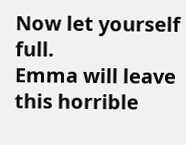Now let yourself full.
Emma will leave
this horrible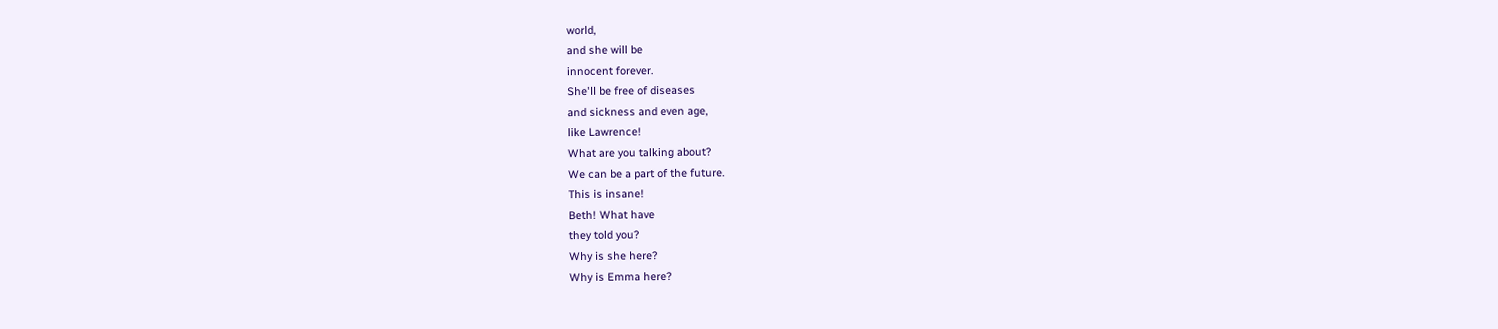world,
and she will be
innocent forever.
She'll be free of diseases
and sickness and even age,
like Lawrence!
What are you talking about?
We can be a part of the future.
This is insane!
Beth! What have
they told you?
Why is she here?
Why is Emma here?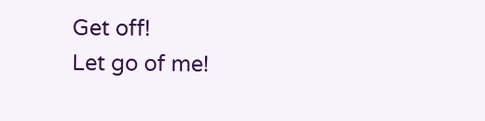Get off!
Let go of me!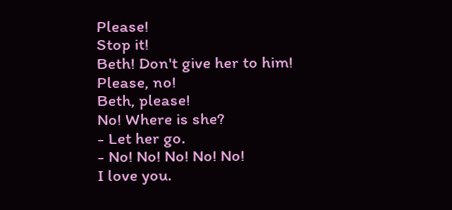Please!
Stop it!
Beth! Don't give her to him!
Please, no!
Beth, please!
No! Where is she?
- Let her go.
- No! No! No! No! No!
I love you.